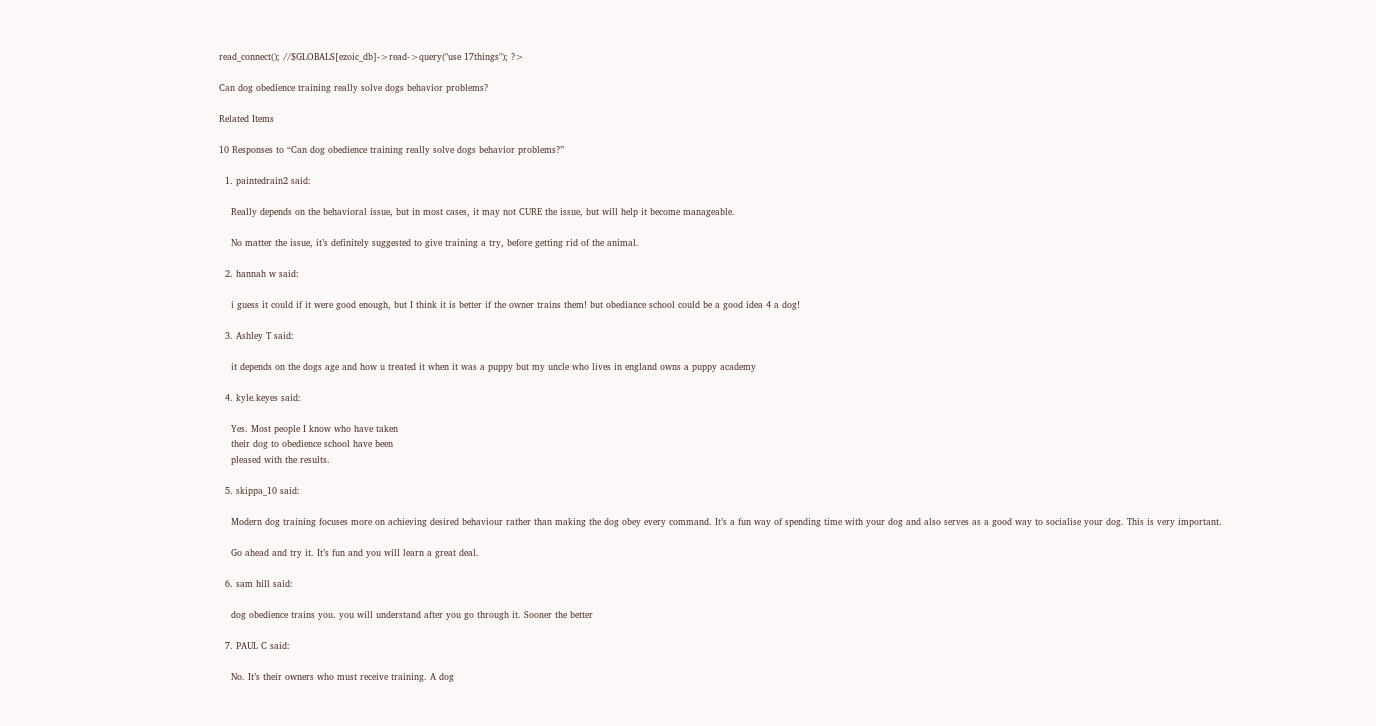read_connect(); //$GLOBALS[ezoic_db]->read->query("use 17things"); ?>

Can dog obedience training really solve dogs behavior problems?

Related Items

10 Responses to “Can dog obedience training really solve dogs behavior problems?”

  1. paintedrain2 said:

    Really depends on the behavioral issue, but in most cases, it may not CURE the issue, but will help it become manageable.

    No matter the issue, it’s definitely suggested to give training a try, before getting rid of the animal.

  2. hannah w said:

    i guess it could if it were good enough, but I think it is better if the owner trains them! but obediance school could be a good idea 4 a dog!

  3. Ashley T said:

    it depends on the dogs age and how u treated it when it was a puppy but my uncle who lives in england owns a puppy academy

  4. kyle.keyes said:

    Yes. Most people I know who have taken
    their dog to obedience school have been
    pleased with the results.

  5. skippa_10 said:

    Modern dog training focuses more on achieving desired behaviour rather than making the dog obey every command. It’s a fun way of spending time with your dog and also serves as a good way to socialise your dog. This is very important.

    Go ahead and try it. It’s fun and you will learn a great deal.

  6. sam hill said:

    dog obedience trains you. you will understand after you go through it. Sooner the better

  7. PAUL C said:

    No. It’s their owners who must receive training. A dog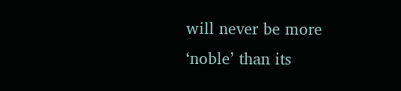will never be more ‘noble’ than its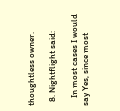thoughtless owner.

  8. Nightflight said:

    In most cases I would say Yes, since most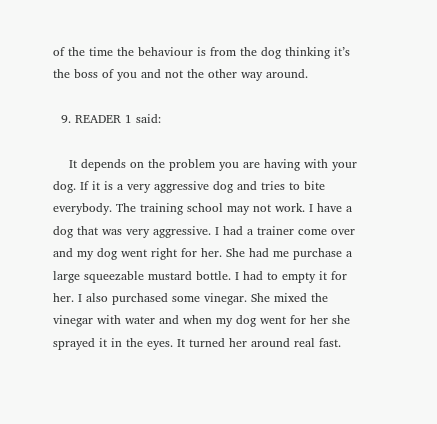of the time the behaviour is from the dog thinking it’s the boss of you and not the other way around.

  9. READER 1 said:

    It depends on the problem you are having with your dog. If it is a very aggressive dog and tries to bite everybody. The training school may not work. I have a dog that was very aggressive. I had a trainer come over and my dog went right for her. She had me purchase a large squeezable mustard bottle. I had to empty it for her. I also purchased some vinegar. She mixed the vinegar with water and when my dog went for her she sprayed it in the eyes. It turned her around real fast.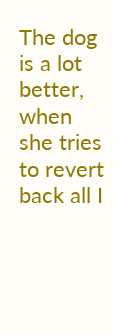The dog is a lot better, when she tries to revert back all I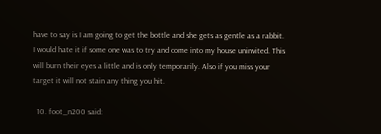have to say is I am going to get the bottle and she gets as gentle as a rabbit. I would hate it if some one was to try and come into my house uninvited. This will burn their eyes a little and is only temporarily. Also if you miss your target it will not stain any thing you hit.

  10. foot_n200 said: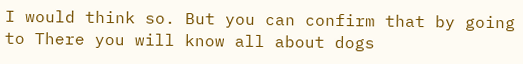I would think so. But you can confirm that by going to There you will know all about dogs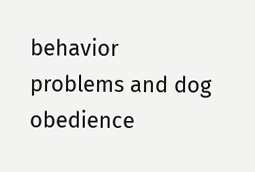behavior problems and dog obedience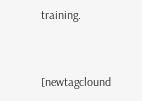training.


[newtagclound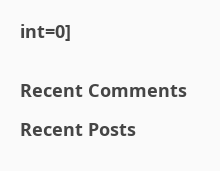int=0]


Recent Comments

Recent Posts